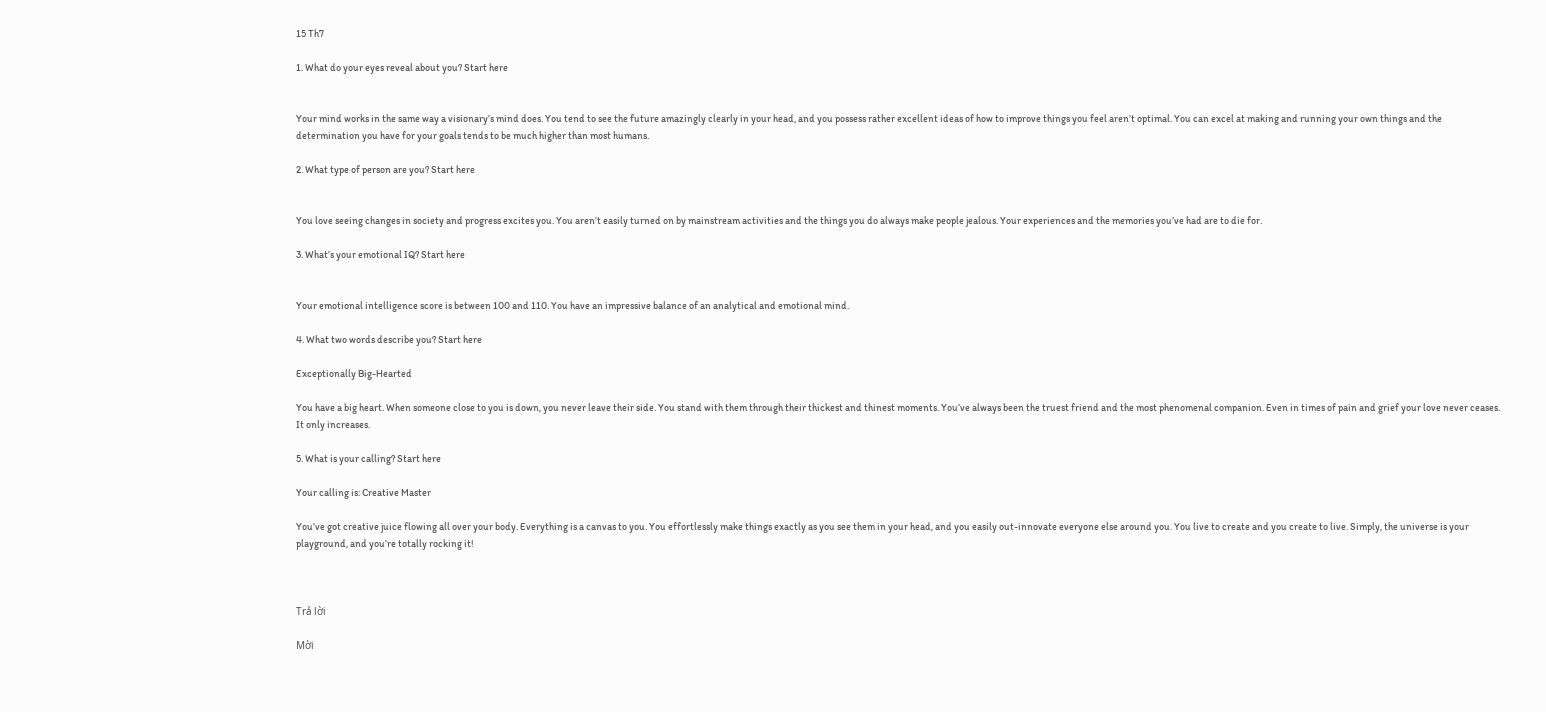15 Th7

1. What do your eyes reveal about you? Start here


Your mind works in the same way a visionary’s mind does. You tend to see the future amazingly clearly in your head, and you possess rather excellent ideas of how to improve things you feel aren’t optimal. You can excel at making and running your own things and the determination you have for your goals tends to be much higher than most humans.

2. What type of person are you? Start here


You love seeing changes in society and progress excites you. You aren’t easily turned on by mainstream activities and the things you do always make people jealous. Your experiences and the memories you’ve had are to die for.

3. What’s your emotional IQ? Start here


Your emotional intelligence score is between 100 and 110. You have an impressive balance of an analytical and emotional mind.

4. What two words describe you? Start here

Exceptionally Big-Hearted

You have a big heart. When someone close to you is down, you never leave their side. You stand with them through their thickest and thinest moments. You’ve always been the truest friend and the most phenomenal companion. Even in times of pain and grief your love never ceases. It only increases.

5. What is your calling? Start here

Your calling is: Creative Master

You’ve got creative juice flowing all over your body. Everything is a canvas to you. You effortlessly make things exactly as you see them in your head, and you easily out-innovate everyone else around you. You live to create and you create to live. Simply, the universe is your playground, and you’re totally rocking it!



Trả lời

Mời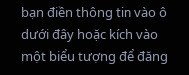bạn điền thông tin vào ô dưới đây hoặc kích vào một biểu tượng để đăng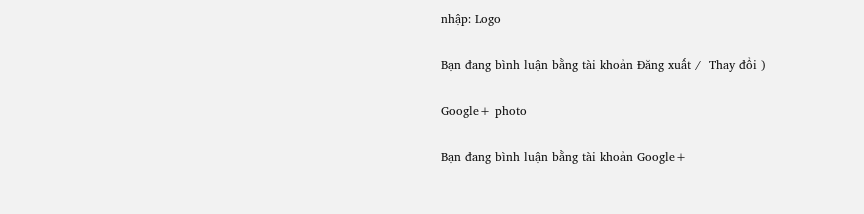nhập: Logo

Bạn đang bình luận bằng tài khoản Đăng xuất /  Thay đổi )

Google+ photo

Bạn đang bình luận bằng tài khoản Google+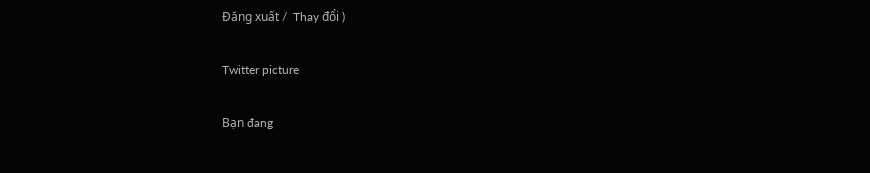Đăng xuất /  Thay đổi )

Twitter picture

Bạn đang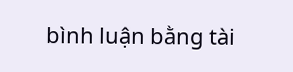bình luận bằng tài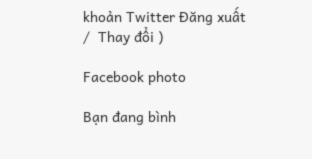khoản Twitter Đăng xuất /  Thay đổi )

Facebook photo

Bạn đang bình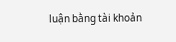luận bằng tài khoản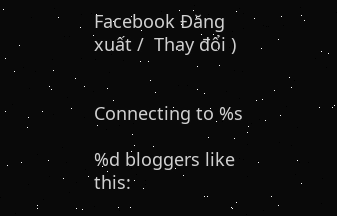Facebook Đăng xuất /  Thay đổi )


Connecting to %s

%d bloggers like this: